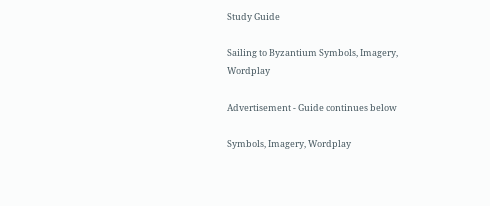Study Guide

Sailing to Byzantium Symbols, Imagery, Wordplay

Advertisement - Guide continues below

Symbols, Imagery, Wordplay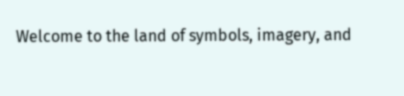Welcome to the land of symbols, imagery, and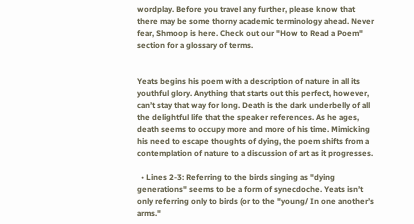wordplay. Before you travel any further, please know that there may be some thorny academic terminology ahead. Never fear, Shmoop is here. Check out our "How to Read a Poem" section for a glossary of terms.


Yeats begins his poem with a description of nature in all its youthful glory. Anything that starts out this perfect, however, can’t stay that way for long. Death is the dark underbelly of all the delightful life that the speaker references. As he ages, death seems to occupy more and more of his time. Mimicking his need to escape thoughts of dying, the poem shifts from a contemplation of nature to a discussion of art as it progresses.

  • Lines 2-3: Referring to the birds singing as "dying generations" seems to be a form of synecdoche. Yeats isn’t only referring only to birds (or to the "young/ In one another’s arms."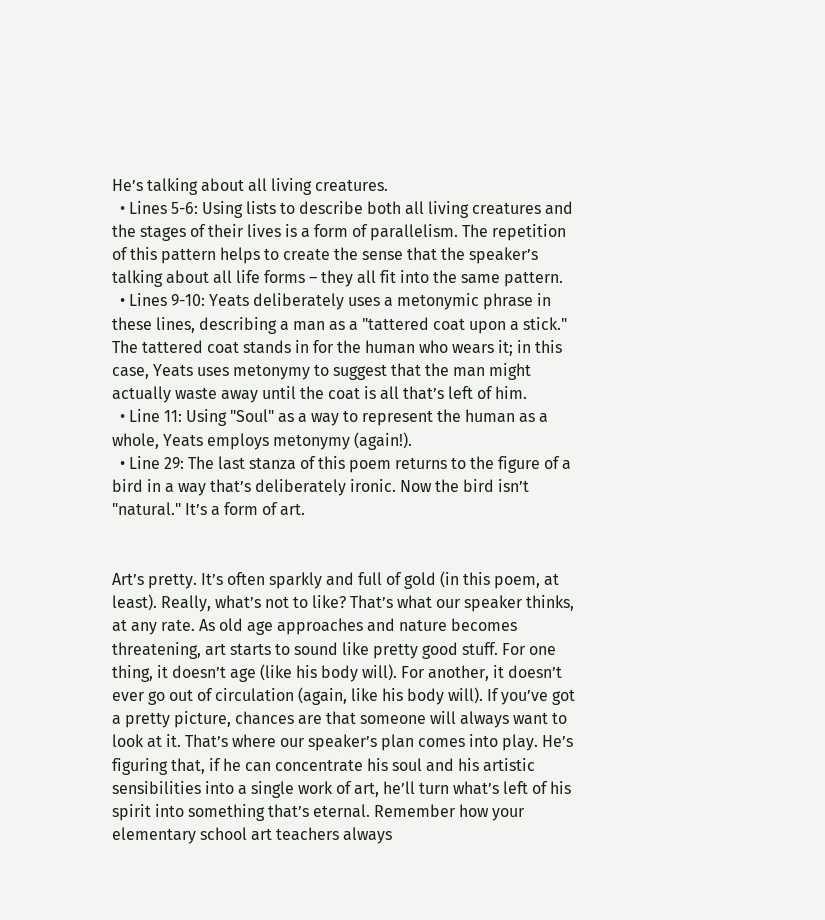He’s talking about all living creatures.
  • Lines 5-6: Using lists to describe both all living creatures and the stages of their lives is a form of parallelism. The repetition of this pattern helps to create the sense that the speaker’s talking about all life forms – they all fit into the same pattern.
  • Lines 9-10: Yeats deliberately uses a metonymic phrase in these lines, describing a man as a "tattered coat upon a stick." The tattered coat stands in for the human who wears it; in this case, Yeats uses metonymy to suggest that the man might actually waste away until the coat is all that’s left of him.
  • Line 11: Using "Soul" as a way to represent the human as a whole, Yeats employs metonymy (again!).
  • Line 29: The last stanza of this poem returns to the figure of a bird in a way that’s deliberately ironic. Now the bird isn’t "natural." It’s a form of art.


Art’s pretty. It’s often sparkly and full of gold (in this poem, at least). Really, what’s not to like? That’s what our speaker thinks, at any rate. As old age approaches and nature becomes threatening, art starts to sound like pretty good stuff. For one thing, it doesn’t age (like his body will). For another, it doesn’t ever go out of circulation (again, like his body will). If you’ve got a pretty picture, chances are that someone will always want to look at it. That’s where our speaker’s plan comes into play. He’s figuring that, if he can concentrate his soul and his artistic sensibilities into a single work of art, he’ll turn what’s left of his spirit into something that’s eternal. Remember how your elementary school art teachers always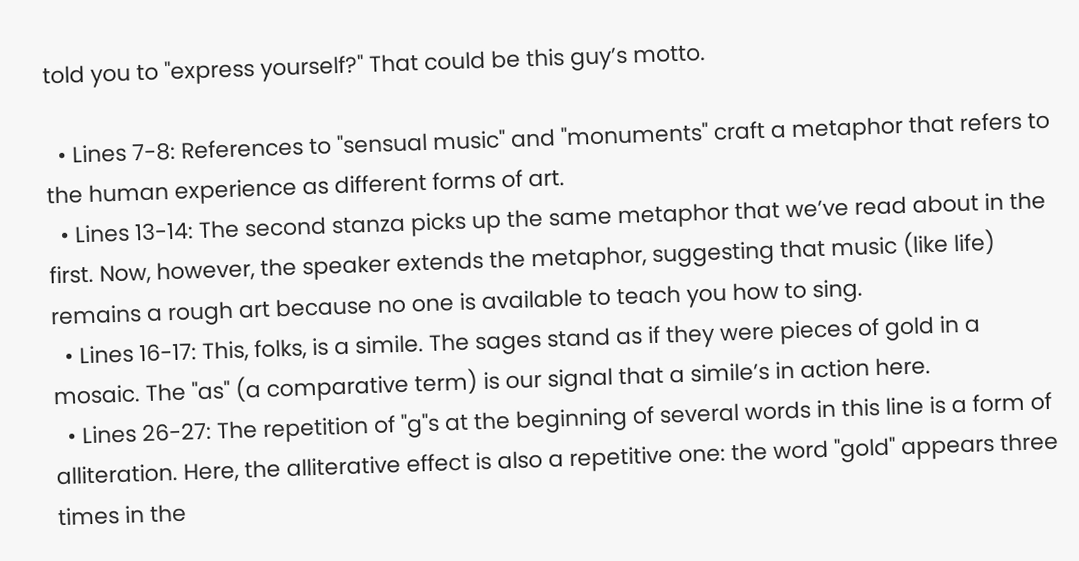told you to "express yourself?" That could be this guy’s motto.

  • Lines 7-8: References to "sensual music" and "monuments" craft a metaphor that refers to the human experience as different forms of art.
  • Lines 13-14: The second stanza picks up the same metaphor that we’ve read about in the first. Now, however, the speaker extends the metaphor, suggesting that music (like life) remains a rough art because no one is available to teach you how to sing.
  • Lines 16-17: This, folks, is a simile. The sages stand as if they were pieces of gold in a mosaic. The "as" (a comparative term) is our signal that a simile’s in action here.
  • Lines 26-27: The repetition of "g"s at the beginning of several words in this line is a form of alliteration. Here, the alliterative effect is also a repetitive one: the word "gold" appears three times in the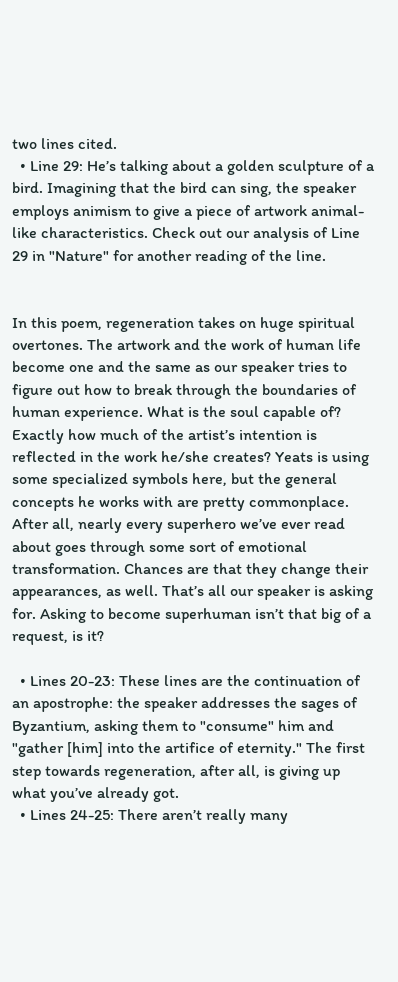two lines cited.
  • Line 29: He’s talking about a golden sculpture of a bird. Imagining that the bird can sing, the speaker employs animism to give a piece of artwork animal-like characteristics. Check out our analysis of Line 29 in "Nature" for another reading of the line.


In this poem, regeneration takes on huge spiritual overtones. The artwork and the work of human life become one and the same as our speaker tries to figure out how to break through the boundaries of human experience. What is the soul capable of? Exactly how much of the artist’s intention is reflected in the work he/she creates? Yeats is using some specialized symbols here, but the general concepts he works with are pretty commonplace. After all, nearly every superhero we’ve ever read about goes through some sort of emotional transformation. Chances are that they change their appearances, as well. That’s all our speaker is asking for. Asking to become superhuman isn’t that big of a request, is it?

  • Lines 20-23: These lines are the continuation of an apostrophe: the speaker addresses the sages of Byzantium, asking them to "consume" him and "gather [him] into the artifice of eternity." The first step towards regeneration, after all, is giving up what you’ve already got.
  • Lines 24-25: There aren’t really many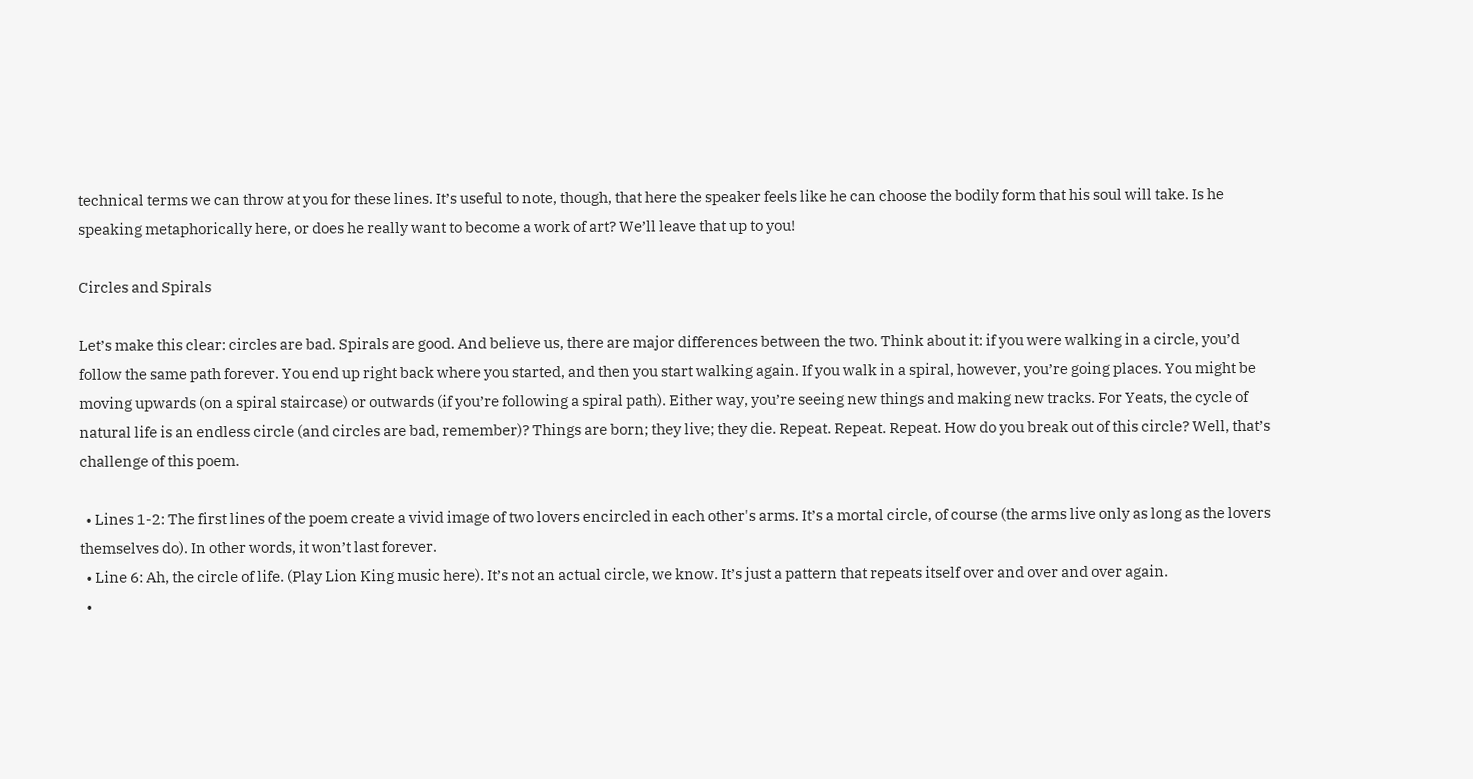technical terms we can throw at you for these lines. It’s useful to note, though, that here the speaker feels like he can choose the bodily form that his soul will take. Is he speaking metaphorically here, or does he really want to become a work of art? We’ll leave that up to you!

Circles and Spirals

Let’s make this clear: circles are bad. Spirals are good. And believe us, there are major differences between the two. Think about it: if you were walking in a circle, you’d follow the same path forever. You end up right back where you started, and then you start walking again. If you walk in a spiral, however, you’re going places. You might be moving upwards (on a spiral staircase) or outwards (if you’re following a spiral path). Either way, you’re seeing new things and making new tracks. For Yeats, the cycle of natural life is an endless circle (and circles are bad, remember)? Things are born; they live; they die. Repeat. Repeat. Repeat. How do you break out of this circle? Well, that’s challenge of this poem.

  • Lines 1-2: The first lines of the poem create a vivid image of two lovers encircled in each other's arms. It’s a mortal circle, of course (the arms live only as long as the lovers themselves do). In other words, it won’t last forever.
  • Line 6: Ah, the circle of life. (Play Lion King music here). It’s not an actual circle, we know. It’s just a pattern that repeats itself over and over and over again.
  •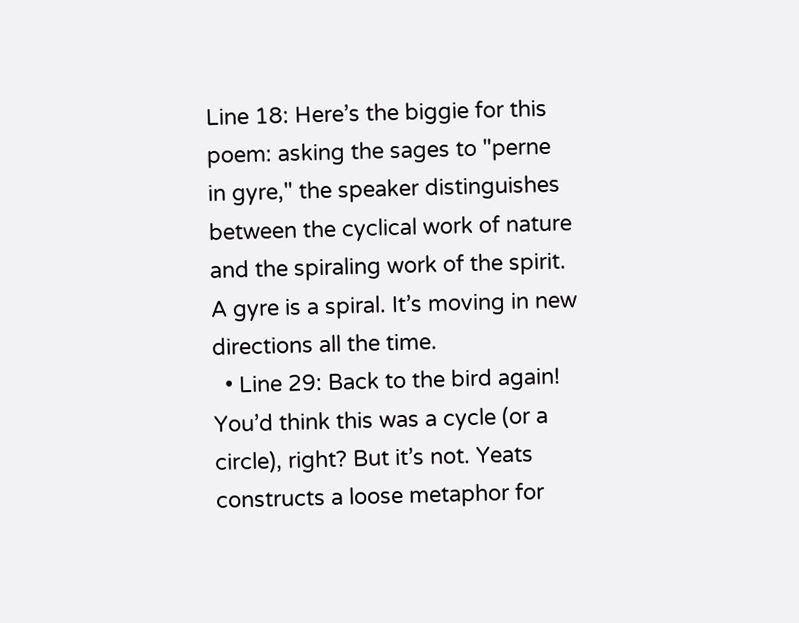Line 18: Here’s the biggie for this poem: asking the sages to "perne in gyre," the speaker distinguishes between the cyclical work of nature and the spiraling work of the spirit. A gyre is a spiral. It’s moving in new directions all the time.
  • Line 29: Back to the bird again! You’d think this was a cycle (or a circle), right? But it’s not. Yeats constructs a loose metaphor for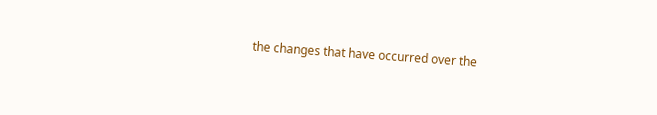the changes that have occurred over the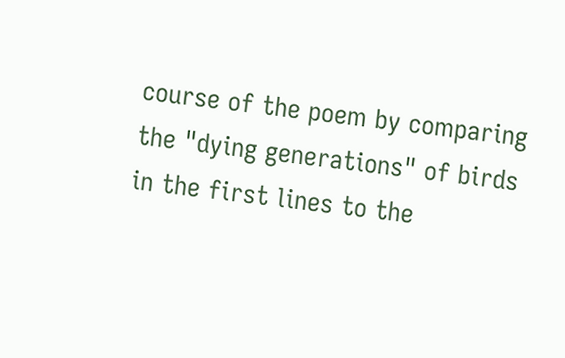course of the poem by comparing the "dying generations" of birds in the first lines to the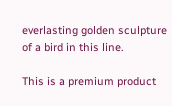everlasting golden sculpture of a bird in this line.

This is a premium product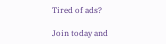Tired of ads?

Join today and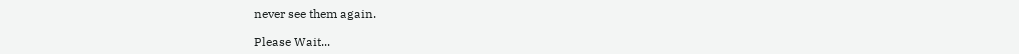never see them again.

Please Wait...